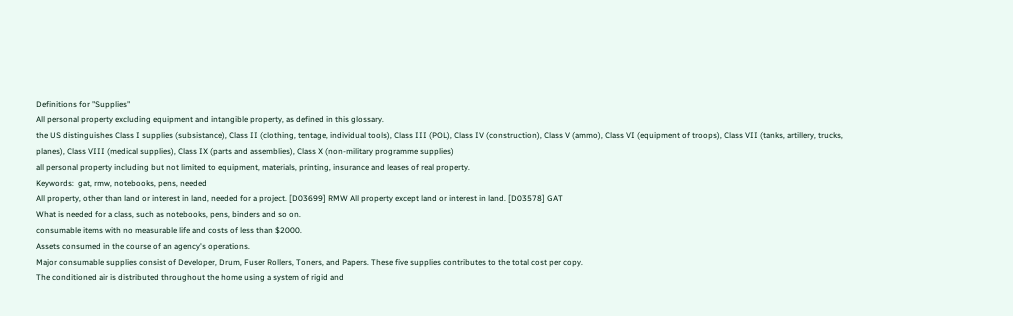Definitions for "Supplies"
All personal property excluding equipment and intangible property, as defined in this glossary.
the US distinguishes Class I supplies (subsistance), Class II (clothing, tentage, individual tools), Class III (POL), Class IV (construction), Class V (ammo), Class VI (equipment of troops), Class VII (tanks, artillery, trucks, planes), Class VIII (medical supplies), Class IX (parts and assemblies), Class X (non-military programme supplies)
all personal property including but not limited to equipment, materials, printing, insurance and leases of real property.
Keywords:  gat, rmw, notebooks, pens, needed
All property, other than land or interest in land, needed for a project. [D03699] RMW All property except land or interest in land. [D03578] GAT
What is needed for a class, such as notebooks, pens, binders and so on.
consumable items with no measurable life and costs of less than $2000.
Assets consumed in the course of an agency's operations.
Major consumable supplies consist of Developer, Drum, Fuser Rollers, Toners, and Papers. These five supplies contributes to the total cost per copy.
The conditioned air is distributed throughout the home using a system of rigid and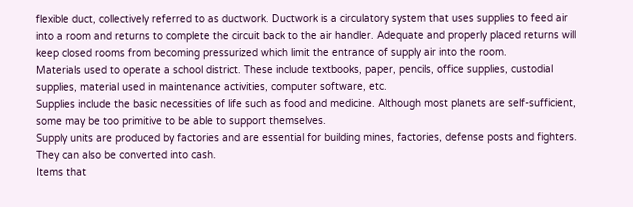flexible duct, collectively referred to as ductwork. Ductwork is a circulatory system that uses supplies to feed air into a room and returns to complete the circuit back to the air handler. Adequate and properly placed returns will keep closed rooms from becoming pressurized which limit the entrance of supply air into the room.
Materials used to operate a school district. These include textbooks, paper, pencils, office supplies, custodial supplies, material used in maintenance activities, computer software, etc.
Supplies include the basic necessities of life such as food and medicine. Although most planets are self-sufficient, some may be too primitive to be able to support themselves.
Supply units are produced by factories and are essential for building mines, factories, defense posts and fighters. They can also be converted into cash.
Items that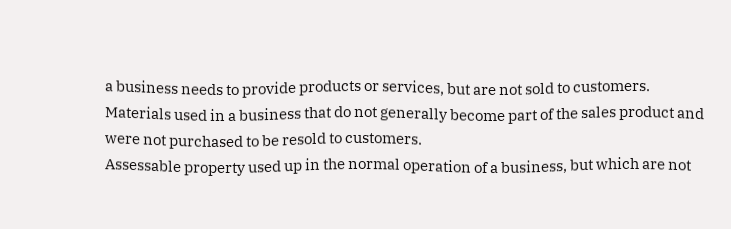a business needs to provide products or services, but are not sold to customers.
Materials used in a business that do not generally become part of the sales product and were not purchased to be resold to customers.
Assessable property used up in the normal operation of a business, but which are not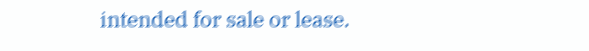intended for sale or lease.